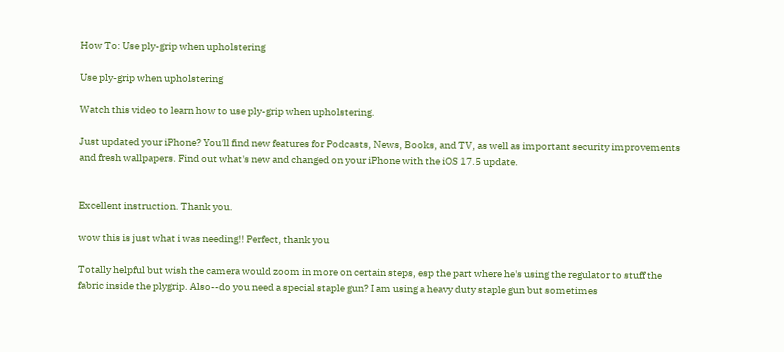How To: Use ply-grip when upholstering

Use ply-grip when upholstering

Watch this video to learn how to use ply-grip when upholstering.

Just updated your iPhone? You'll find new features for Podcasts, News, Books, and TV, as well as important security improvements and fresh wallpapers. Find out what's new and changed on your iPhone with the iOS 17.5 update.


Excellent instruction. Thank you.

wow this is just what i was needing!! Perfect, thank you

Totally helpful but wish the camera would zoom in more on certain steps, esp the part where he's using the regulator to stuff the fabric inside the plygrip. Also--do you need a special staple gun? I am using a heavy duty staple gun but sometimes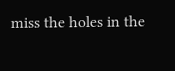miss the holes in the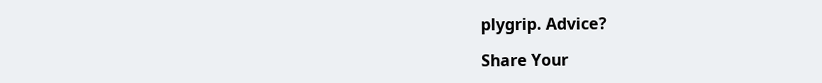plygrip. Advice?

Share Your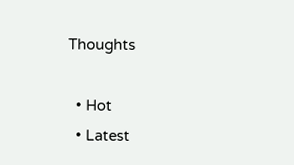Thoughts

  • Hot
  • Latest